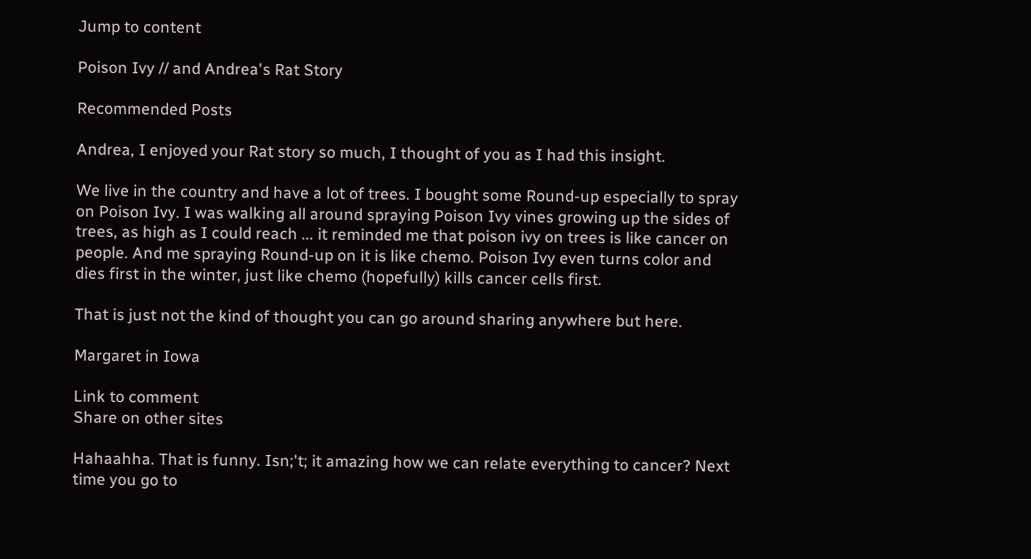Jump to content

Poison Ivy // and Andrea's Rat Story

Recommended Posts

Andrea, I enjoyed your Rat story so much, I thought of you as I had this insight.

We live in the country and have a lot of trees. I bought some Round-up especially to spray on Poison Ivy. I was walking all around spraying Poison Ivy vines growing up the sides of trees, as high as I could reach ... it reminded me that poison ivy on trees is like cancer on people. And me spraying Round-up on it is like chemo. Poison Ivy even turns color and dies first in the winter, just like chemo (hopefully) kills cancer cells first.

That is just not the kind of thought you can go around sharing anywhere but here.

Margaret in Iowa

Link to comment
Share on other sites

Hahaahha. That is funny. Isn;'t; it amazing how we can relate everything to cancer? Next time you go to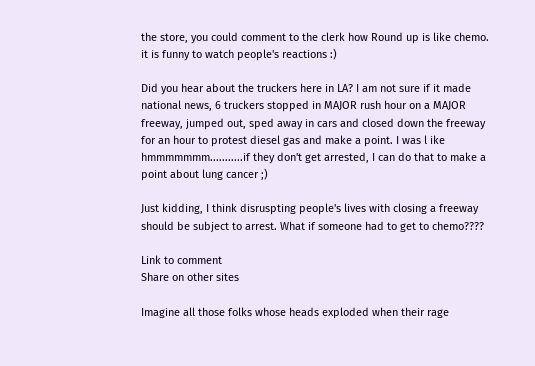the store, you could comment to the clerk how Round up is like chemo. it is funny to watch people's reactions :)

Did you hear about the truckers here in LA? I am not sure if it made national news, 6 truckers stopped in MAJOR rush hour on a MAJOR freeway, jumped out, sped away in cars and closed down the freeway for an hour to protest diesel gas and make a point. I was l ike hmmmmmmm...........if they don't get arrested, I can do that to make a point about lung cancer ;)

Just kidding, I think disruspting people's lives with closing a freeway should be subject to arrest. What if someone had to get to chemo????

Link to comment
Share on other sites

Imagine all those folks whose heads exploded when their rage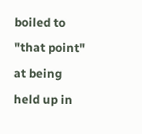boiled to "that point" at being held up in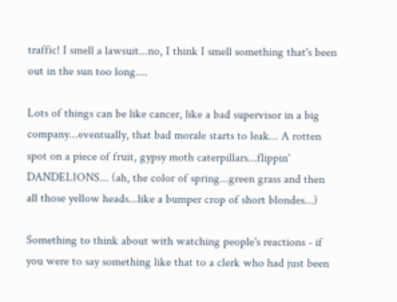traffic! I smell a lawsuit...no, I think I smell something that's been out in the sun too long....

Lots of things can be like cancer, like a bad supervisor in a big company...eventually, that bad morale starts to leak... A rotten spot on a piece of fruit, gypsy moth caterpillars...flippin' DANDELIONS... (ah, the color of spring...green grass and then all those yellow heads...like a bumper crop of short blondes...)

Something to think about with watching people's reactions - if you were to say something like that to a clerk who had just been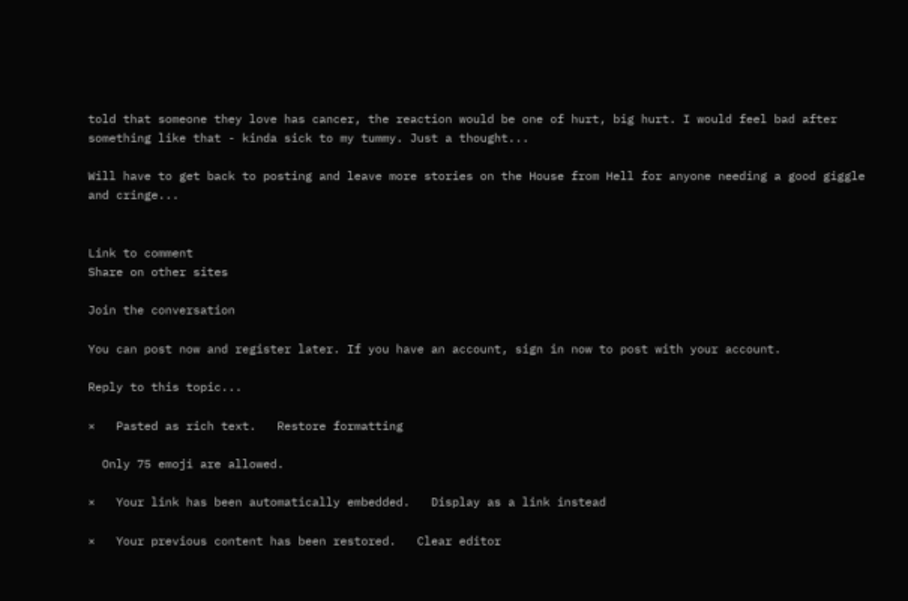told that someone they love has cancer, the reaction would be one of hurt, big hurt. I would feel bad after something like that - kinda sick to my tummy. Just a thought...

Will have to get back to posting and leave more stories on the House from Hell for anyone needing a good giggle and cringe...


Link to comment
Share on other sites

Join the conversation

You can post now and register later. If you have an account, sign in now to post with your account.

Reply to this topic...

×   Pasted as rich text.   Restore formatting

  Only 75 emoji are allowed.

×   Your link has been automatically embedded.   Display as a link instead

×   Your previous content has been restored.   Clear editor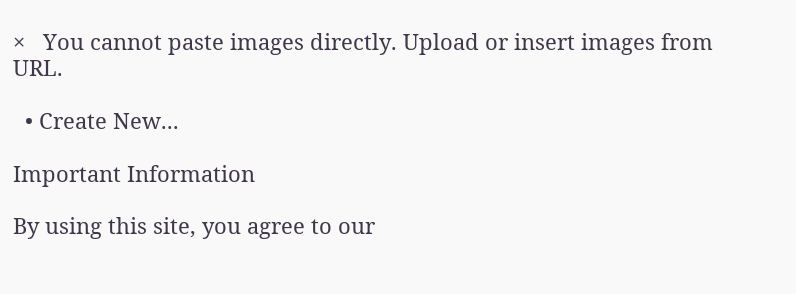×   You cannot paste images directly. Upload or insert images from URL.

  • Create New...

Important Information

By using this site, you agree to our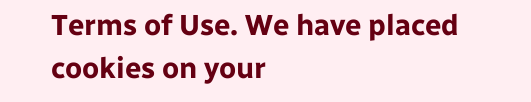Terms of Use. We have placed cookies on your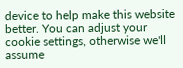device to help make this website better. You can adjust your cookie settings, otherwise we'll assume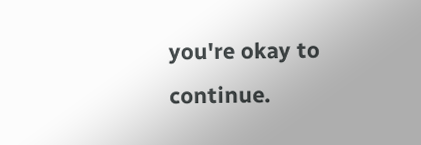you're okay to continue.